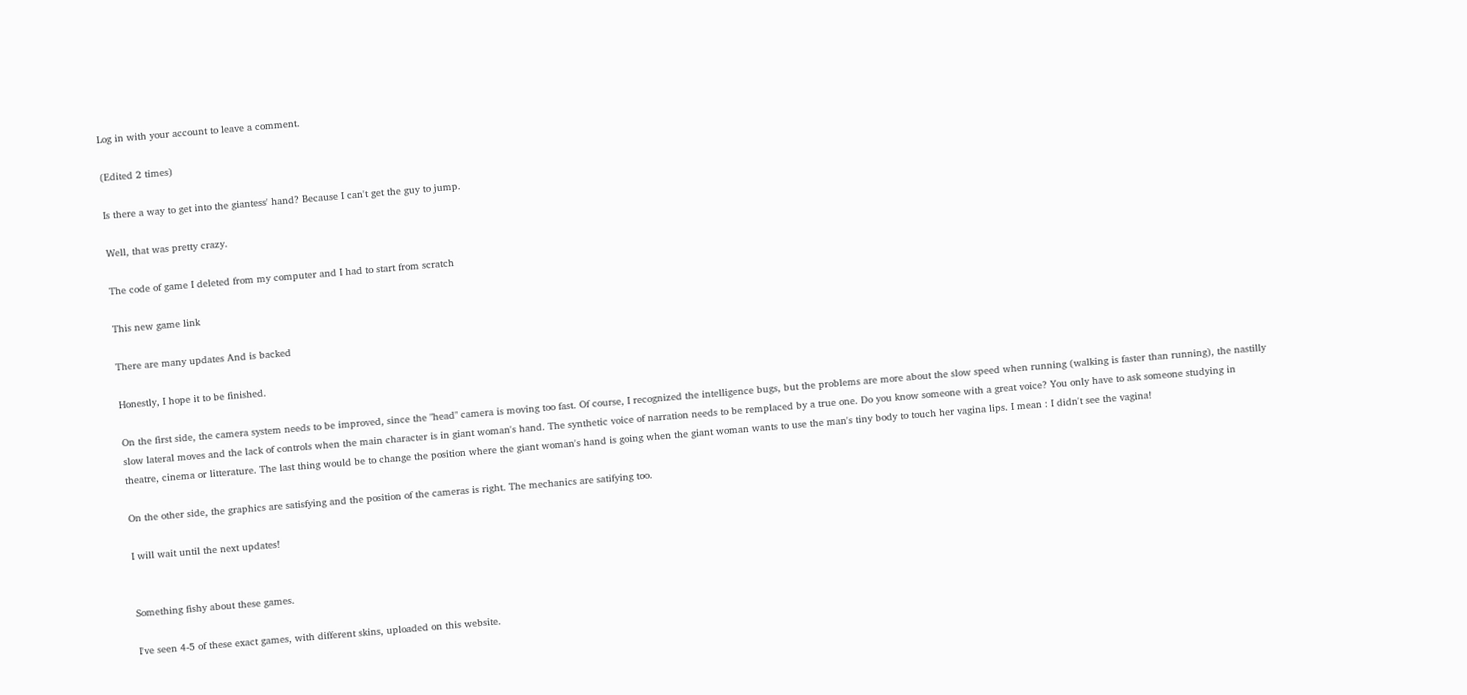Log in with your account to leave a comment.

(Edited 2 times)

Is there a way to get into the giantess' hand? Because I can't get the guy to jump.

Well, that was pretty crazy.

The code of game I deleted from my computer and I had to start from scratch

This new game link

There are many updates And is backed

Honestly, I hope it to be finished.

On the first side, the camera system needs to be improved, since the "head" camera is moving too fast. Of course, I recognized the intelligence bugs, but the problems are more about the slow speed when running (walking is faster than running), the nastilly slow lateral moves and the lack of controls when the main character is in giant woman's hand. The synthetic voice of narration needs to be remplaced by a true one. Do you know someone with a great voice? You only have to ask someone studying in theatre, cinema or litterature. The last thing would be to change the position where the giant woman's hand is going when the giant woman wants to use the man's tiny body to touch her vagina lips. I mean : I didn't see the vagina!

On the other side, the graphics are satisfying and the position of the cameras is right. The mechanics are satifying too.

I will wait until the next updates!


Something fishy about these games.

I've seen 4-5 of these exact games, with different skins, uploaded on this website.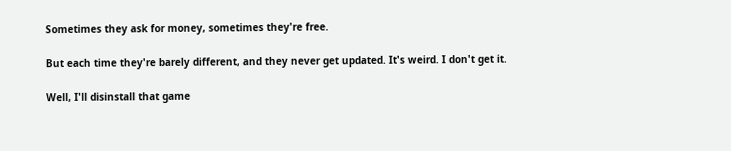Sometimes they ask for money, sometimes they're free.

But each time they're barely different, and they never get updated. It's weird. I don't get it.

Well, I'll disinstall that game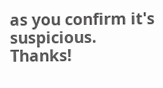as you confirm it's suspicious. Thanks!